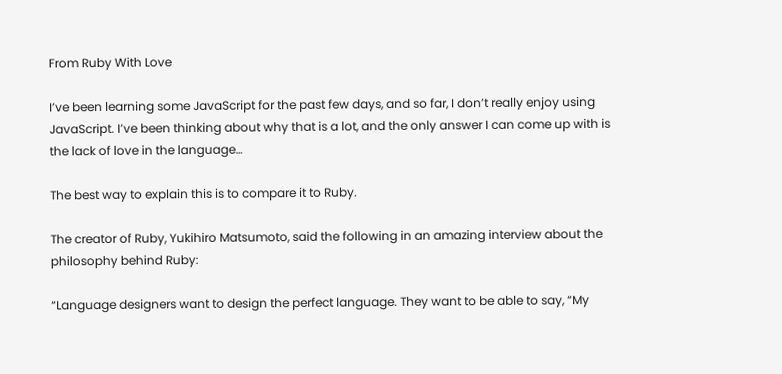From Ruby With Love

I’ve been learning some JavaScript for the past few days, and so far, I don’t really enjoy using JavaScript. I’ve been thinking about why that is a lot, and the only answer I can come up with is the lack of love in the language…

The best way to explain this is to compare it to Ruby.

The creator of Ruby, Yukihiro Matsumoto, said the following in an amazing interview about the philosophy behind Ruby:

“Language designers want to design the perfect language. They want to be able to say, “My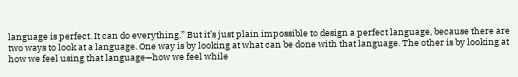language is perfect. It can do everything.” But it’s just plain impossible to design a perfect language, because there are two ways to look at a language. One way is by looking at what can be done with that language. The other is by looking at how we feel using that language—how we feel while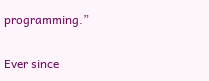programming.”

Ever since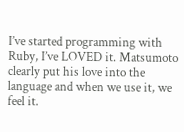I’ve started programming with Ruby, I’ve LOVED it. Matsumoto clearly put his love into the language and when we use it, we feel it.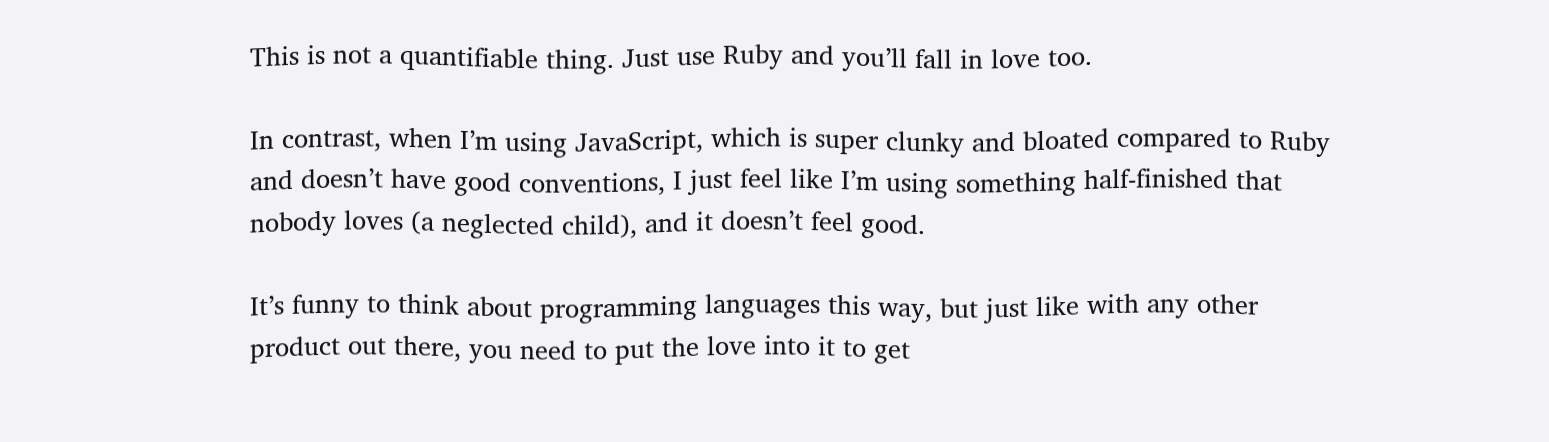This is not a quantifiable thing. Just use Ruby and you’ll fall in love too.

In contrast, when I’m using JavaScript, which is super clunky and bloated compared to Ruby and doesn’t have good conventions, I just feel like I’m using something half-finished that nobody loves (a neglected child), and it doesn’t feel good.

It’s funny to think about programming languages this way, but just like with any other product out there, you need to put the love into it to get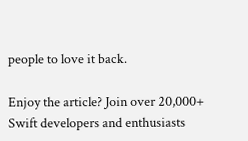people to love it back.

Enjoy the article? Join over 20,000+ Swift developers and enthusiasts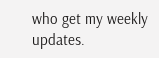who get my weekly updates.